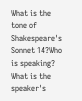What is the tone of Shakespeare's Sonnet 14?Who is speaking? What is the speaker's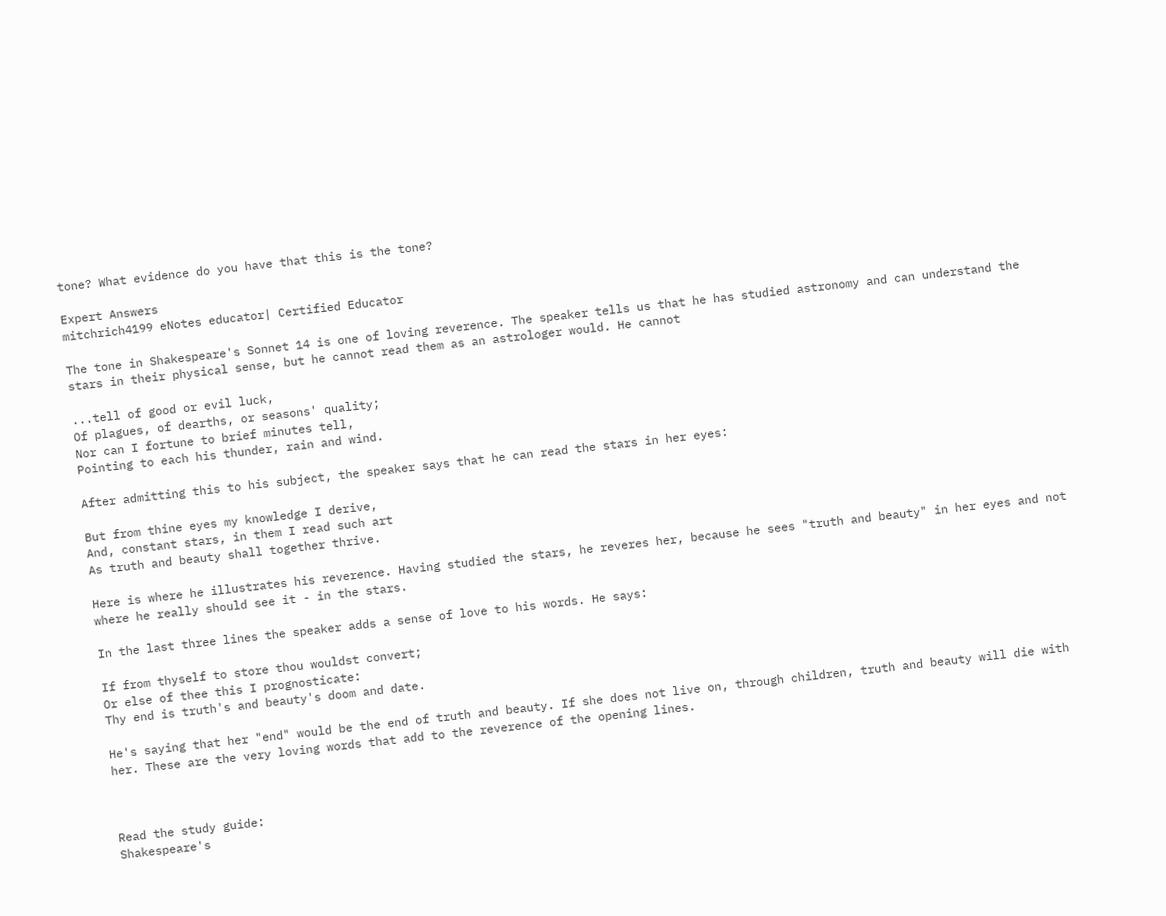tone? What evidence do you have that this is the tone?

Expert Answers
mitchrich4199 eNotes educator| Certified Educator

The tone in Shakespeare's Sonnet 14 is one of loving reverence. The speaker tells us that he has studied astronomy and can understand the stars in their physical sense, but he cannot read them as an astrologer would. He cannot

...tell of good or evil luck,
Of plagues, of dearths, or seasons' quality;
Nor can I fortune to brief minutes tell,
Pointing to each his thunder, rain and wind.

After admitting this to his subject, the speaker says that he can read the stars in her eyes:

But from thine eyes my knowledge I derive,
And, constant stars, in them I read such art
As truth and beauty shall together thrive.

Here is where he illustrates his reverence. Having studied the stars, he reveres her, because he sees "truth and beauty" in her eyes and not where he really should see it - in the stars.

In the last three lines the speaker adds a sense of love to his words. He says:

If from thyself to store thou wouldst convert;
Or else of thee this I prognosticate:
Thy end is truth's and beauty's doom and date.

He's saying that her "end" would be the end of truth and beauty. If she does not live on, through children, truth and beauty will die with her. These are the very loving words that add to the reverence of the opening lines.



Read the study guide:
Shakespeare's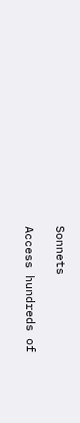Sonnets

Access hundreds of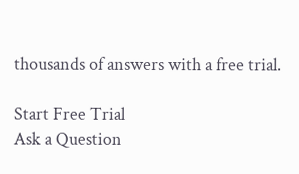thousands of answers with a free trial.

Start Free Trial
Ask a Question